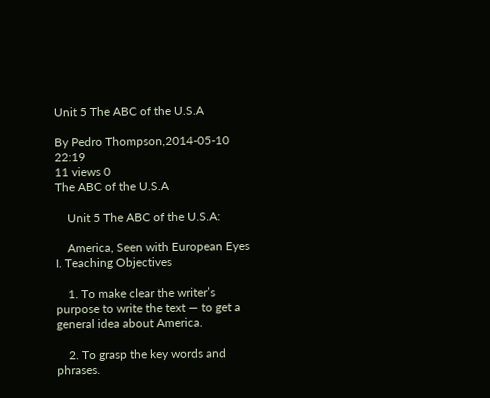Unit 5 The ABC of the U.S.A

By Pedro Thompson,2014-05-10 22:19
11 views 0
The ABC of the U.S.A

    Unit 5 The ABC of the U.S.A:

    America, Seen with European Eyes I. Teaching Objectives

    1. To make clear the writer’s purpose to write the text — to get a general idea about America.

    2. To grasp the key words and phrases.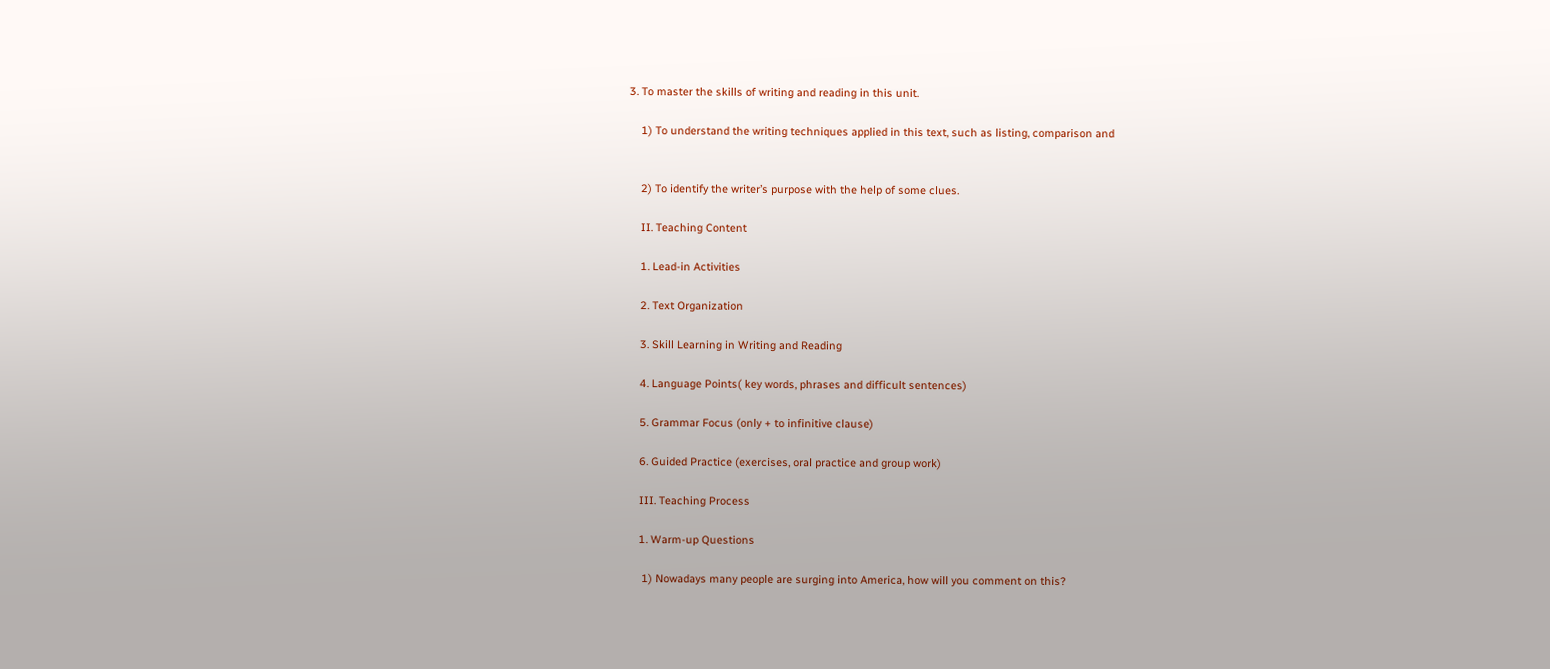3. To master the skills of writing and reading in this unit.

    1) To understand the writing techniques applied in this text, such as listing, comparison and


    2) To identify the writer’s purpose with the help of some clues.

    II. Teaching Content

    1. Lead-in Activities

    2. Text Organization

    3. Skill Learning in Writing and Reading

    4. Language Points( key words, phrases and difficult sentences)

    5. Grammar Focus (only + to infinitive clause)

    6. Guided Practice (exercises, oral practice and group work)

    III. Teaching Process

    1. Warm-up Questions

     1) Nowadays many people are surging into America, how will you comment on this?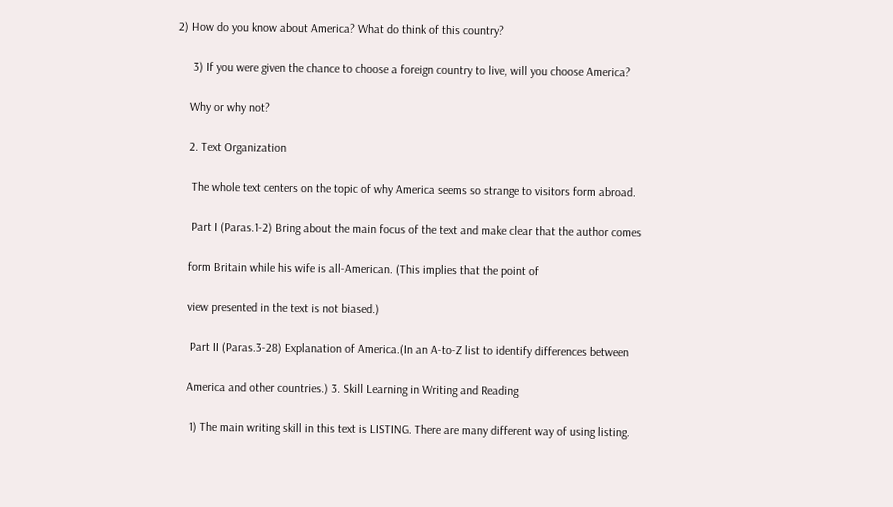2) How do you know about America? What do think of this country?

     3) If you were given the chance to choose a foreign country to live, will you choose America?

    Why or why not?

    2. Text Organization

     The whole text centers on the topic of why America seems so strange to visitors form abroad.

     Part I (Paras.1-2) Bring about the main focus of the text and make clear that the author comes

    form Britain while his wife is all-American. (This implies that the point of

    view presented in the text is not biased.)

     Part II (Paras.3-28) Explanation of America.(In an A-to-Z list to identify differences between

    America and other countries.) 3. Skill Learning in Writing and Reading

     1) The main writing skill in this text is LISTING. There are many different way of using listing.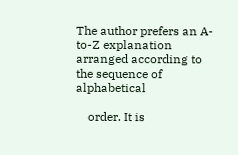The author prefers an A-to-Z explanation arranged according to the sequence of alphabetical

    order. It is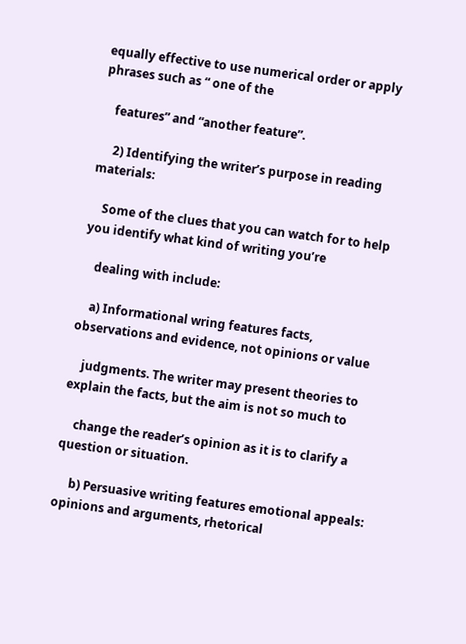equally effective to use numerical order or apply phrases such as “ one of the

    features” and “another feature”.

     2) Identifying the writer’s purpose in reading materials:

    Some of the clues that you can watch for to help you identify what kind of writing you’re

    dealing with include:

    a) Informational wring features facts, observations and evidence, not opinions or value

    judgments. The writer may present theories to explain the facts, but the aim is not so much to

    change the reader’s opinion as it is to clarify a question or situation.

     b) Persuasive writing features emotional appeals: opinions and arguments, rhetorical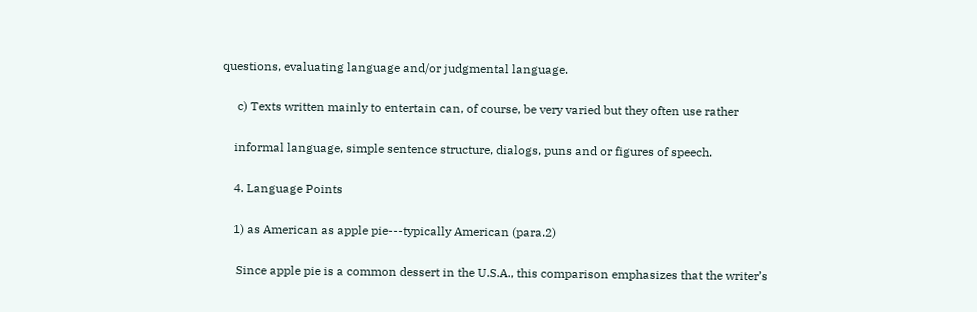questions, evaluating language and/or judgmental language.

     c) Texts written mainly to entertain can, of course, be very varied but they often use rather

    informal language, simple sentence structure, dialogs, puns and or figures of speech.

    4. Language Points

    1) as American as apple pie---typically American (para.2)

     Since apple pie is a common dessert in the U.S.A., this comparison emphasizes that the writer’s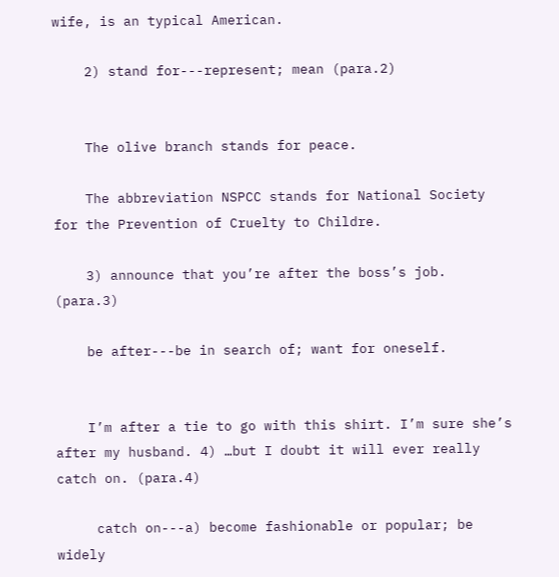wife, is an typical American.

    2) stand for---represent; mean (para.2)


    The olive branch stands for peace.

    The abbreviation NSPCC stands for National Society for the Prevention of Cruelty to Childre.

    3) announce that you’re after the boss’s job. (para.3)

    be after---be in search of; want for oneself.


    I’m after a tie to go with this shirt. I’m sure she’s after my husband. 4) …but I doubt it will ever really catch on. (para.4)

     catch on---a) become fashionable or popular; be widely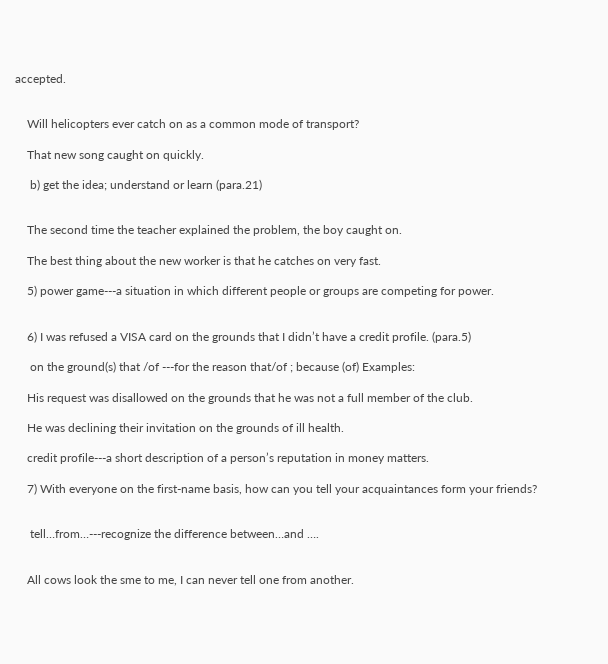accepted.


    Will helicopters ever catch on as a common mode of transport?

    That new song caught on quickly.

     b) get the idea; understand or learn (para.21)


    The second time the teacher explained the problem, the boy caught on.

    The best thing about the new worker is that he catches on very fast.

    5) power game---a situation in which different people or groups are competing for power.


    6) I was refused a VISA card on the grounds that I didn’t have a credit profile. (para.5)

     on the ground(s) that /of ---for the reason that/of ; because (of) Examples:

    His request was disallowed on the grounds that he was not a full member of the club.

    He was declining their invitation on the grounds of ill health.

    credit profile---a short description of a person’s reputation in money matters.

    7) With everyone on the first-name basis, how can you tell your acquaintances form your friends?


     tell…from…---recognize the difference between…and ….


    All cows look the sme to me, I can never tell one from another.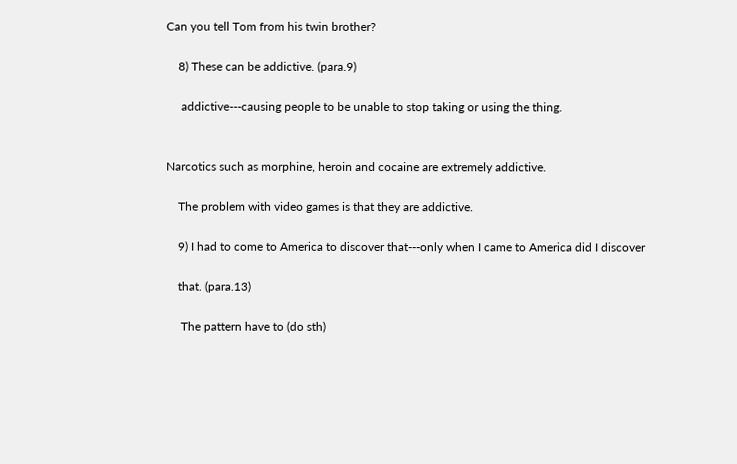Can you tell Tom from his twin brother?

    8) These can be addictive. (para.9)

     addictive---causing people to be unable to stop taking or using the thing.


Narcotics such as morphine, heroin and cocaine are extremely addictive.

    The problem with video games is that they are addictive.

    9) I had to come to America to discover that---only when I came to America did I discover

    that. (para.13)

     The pattern have to (do sth)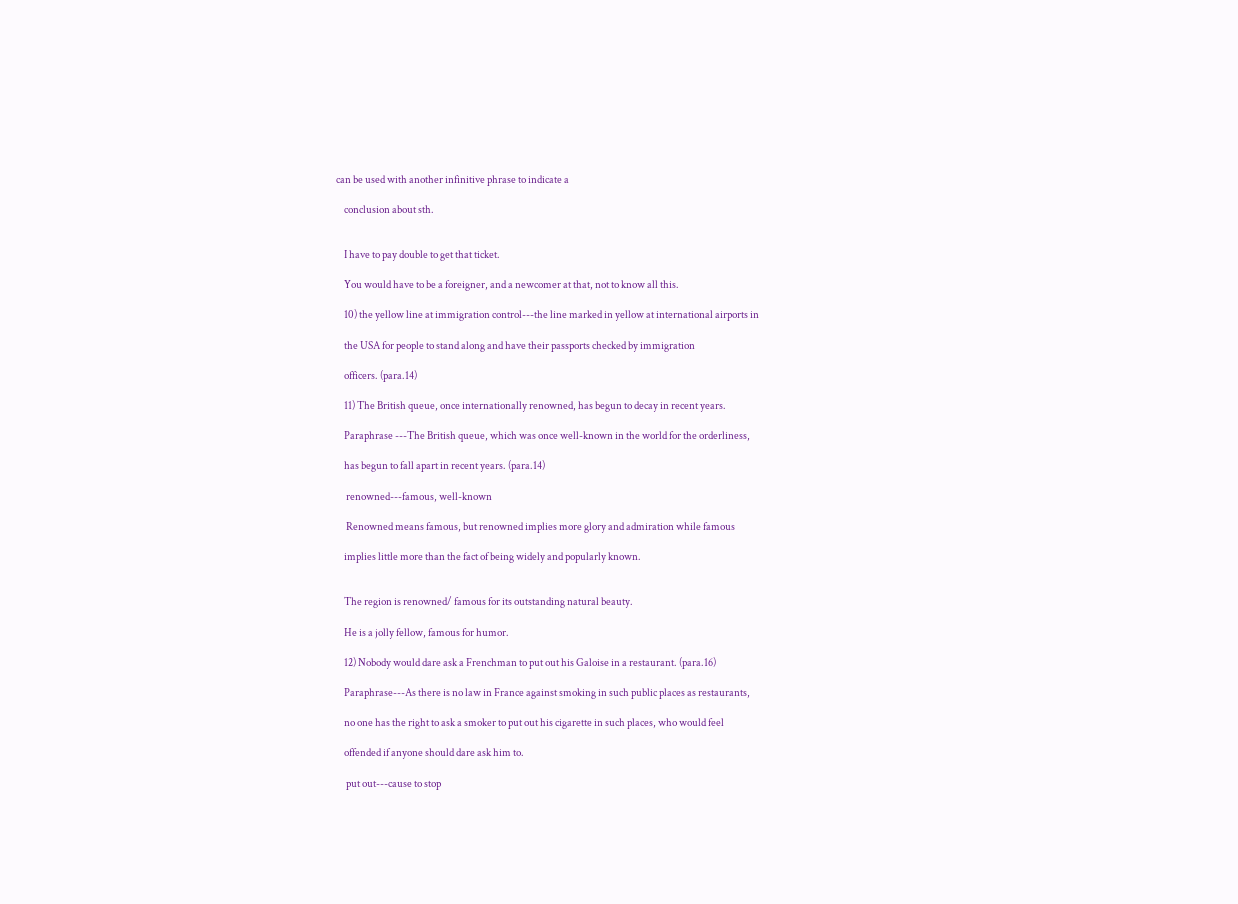can be used with another infinitive phrase to indicate a

    conclusion about sth.


    I have to pay double to get that ticket.

    You would have to be a foreigner, and a newcomer at that, not to know all this.

    10) the yellow line at immigration control---the line marked in yellow at international airports in

    the USA for people to stand along and have their passports checked by immigration

    officers. (para.14)

    11) The British queue, once internationally renowned, has begun to decay in recent years.

    Paraphrase ---The British queue, which was once well-known in the world for the orderliness,

    has begun to fall apart in recent years. (para.14)

     renowned---famous, well-known

     Renowned means famous, but renowned implies more glory and admiration while famous

    implies little more than the fact of being widely and popularly known.


    The region is renowned/ famous for its outstanding natural beauty.

    He is a jolly fellow, famous for humor.

    12) Nobody would dare ask a Frenchman to put out his Galoise in a restaurant. (para.16)

    Paraphrase---As there is no law in France against smoking in such public places as restaurants,

    no one has the right to ask a smoker to put out his cigarette in such places, who would feel

    offended if anyone should dare ask him to.

     put out---cause to stop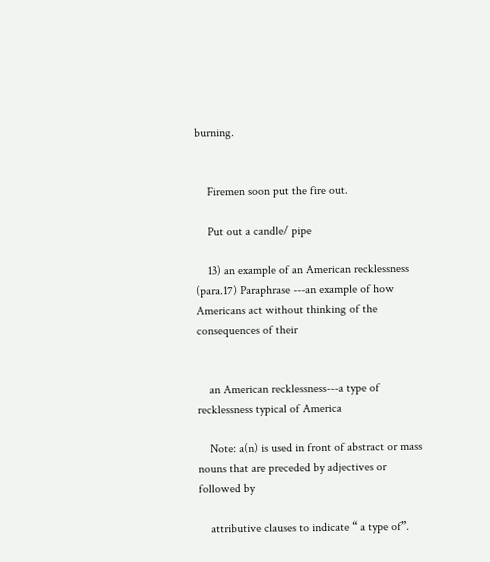burning.


    Firemen soon put the fire out.

    Put out a candle/ pipe

    13) an example of an American recklessness (para.17) Paraphrase ---an example of how Americans act without thinking of the consequences of their


    an American recklessness---a type of recklessness typical of America

    Note: a(n) is used in front of abstract or mass nouns that are preceded by adjectives or followed by

    attributive clauses to indicate “ a type of”.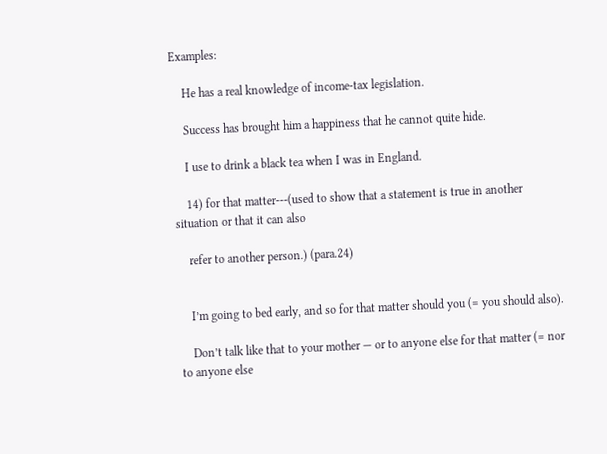Examples:

    He has a real knowledge of income-tax legislation.

    Success has brought him a happiness that he cannot quite hide.

    I use to drink a black tea when I was in England.

    14) for that matter---(used to show that a statement is true in another situation or that it can also

    refer to another person.) (para.24)


    I’m going to bed early, and so for that matter should you (= you should also).

    Don’t talk like that to your mother — or to anyone else for that matter (= nor to anyone else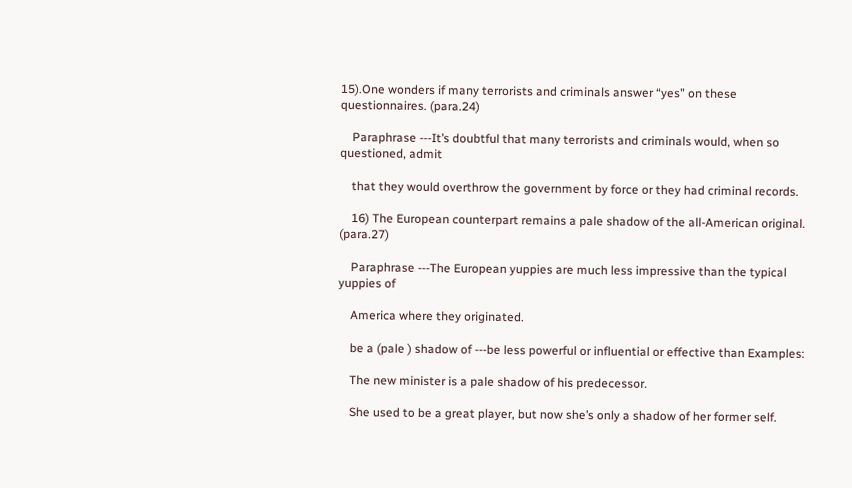15).One wonders if many terrorists and criminals answer “yes” on these questionnaires. (para.24)

    Paraphrase ---It’s doubtful that many terrorists and criminals would, when so questioned, admit

    that they would overthrow the government by force or they had criminal records.

    16) The European counterpart remains a pale shadow of the all-American original. (para.27)

    Paraphrase ---The European yuppies are much less impressive than the typical yuppies of

    America where they originated.

    be a (pale ) shadow of ---be less powerful or influential or effective than Examples:

    The new minister is a pale shadow of his predecessor.

    She used to be a great player, but now she’s only a shadow of her former self.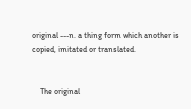original ---n. a thing form which another is copied, imitated or translated.


    The original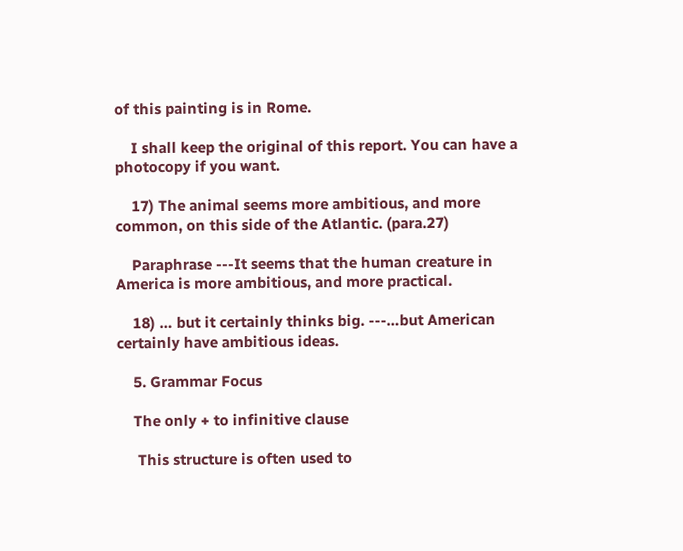of this painting is in Rome.

    I shall keep the original of this report. You can have a photocopy if you want.

    17) The animal seems more ambitious, and more common, on this side of the Atlantic. (para.27)

    Paraphrase ---It seems that the human creature in America is more ambitious, and more practical.

    18) … but it certainly thinks big. ---…but American certainly have ambitious ideas.

    5. Grammar Focus

    The only + to infinitive clause

     This structure is often used to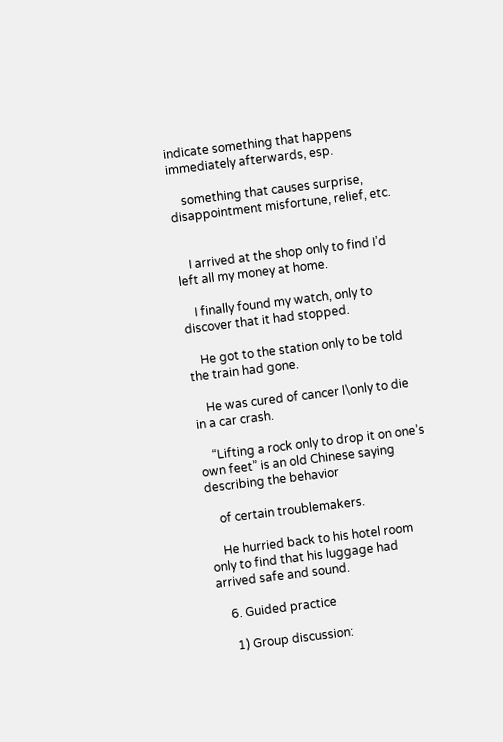indicate something that happens immediately afterwards, esp.

    something that causes surprise, disappointment misfortune, relief, etc.


    I arrived at the shop only to find I’d left all my money at home.

    I finally found my watch, only to discover that it had stopped.

    He got to the station only to be told the train had gone.

    He was cured of cancer l\only to die in a car crash.

    “Lifting a rock only to drop it on one’s own feet” is an old Chinese saying describing the behavior

    of certain troublemakers.

    He hurried back to his hotel room only to find that his luggage had arrived safe and sound.

    6. Guided practice

     1) Group discussion: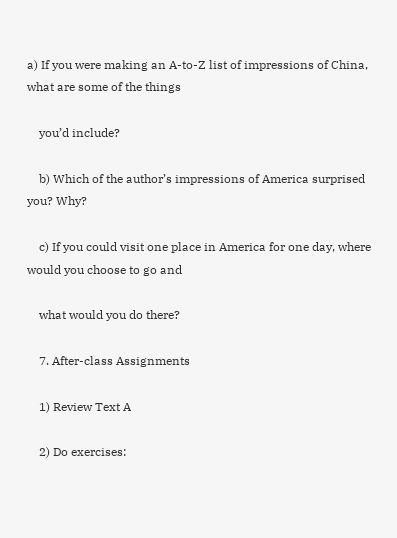a) If you were making an A-to-Z list of impressions of China, what are some of the things

    you’d include?

    b) Which of the author’s impressions of America surprised you? Why?

    c) If you could visit one place in America for one day, where would you choose to go and

    what would you do there?

    7. After-class Assignments

    1) Review Text A

    2) Do exercises: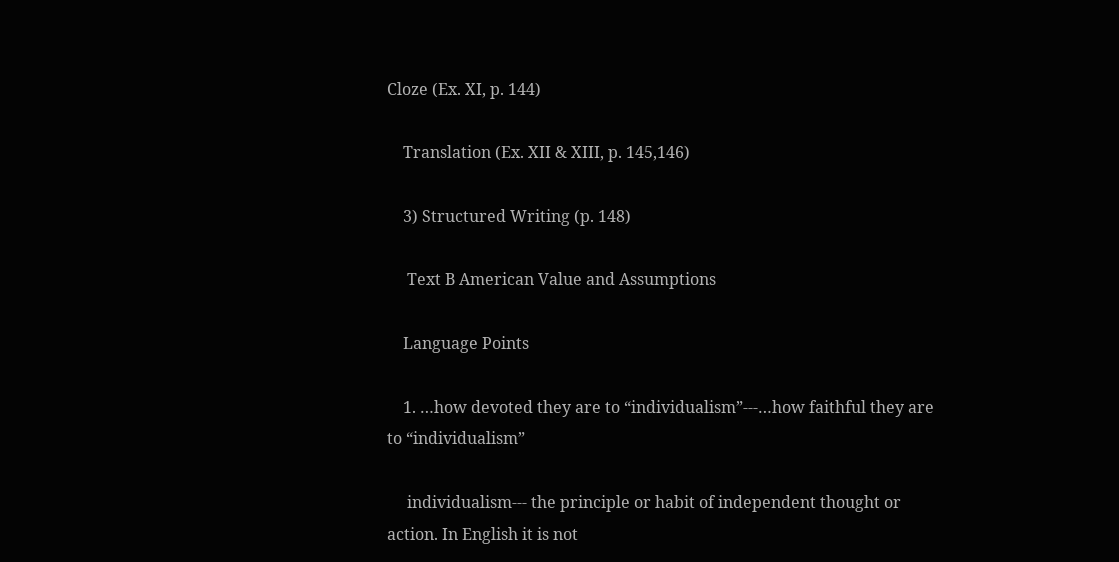Cloze (Ex. XI, p. 144)

    Translation (Ex. XII & XIII, p. 145,146)

    3) Structured Writing (p. 148)

     Text B American Value and Assumptions

    Language Points

    1. …how devoted they are to “individualism”---…how faithful they are to “individualism”

     individualism--- the principle or habit of independent thought or action. In English it is not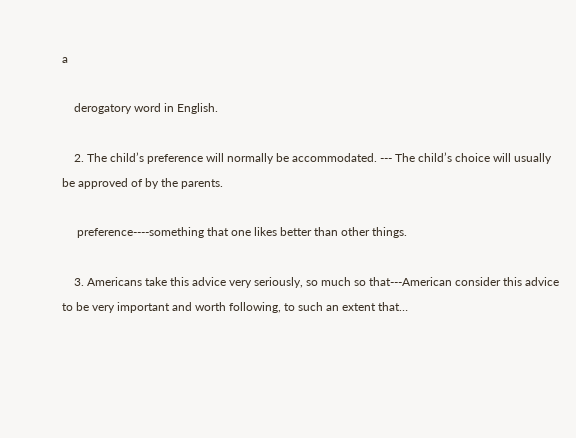a

    derogatory word in English.

    2. The child’s preference will normally be accommodated. --- The child’s choice will usually be approved of by the parents.

     preference----something that one likes better than other things.

    3. Americans take this advice very seriously, so much so that---American consider this advice to be very important and worth following, to such an extent that…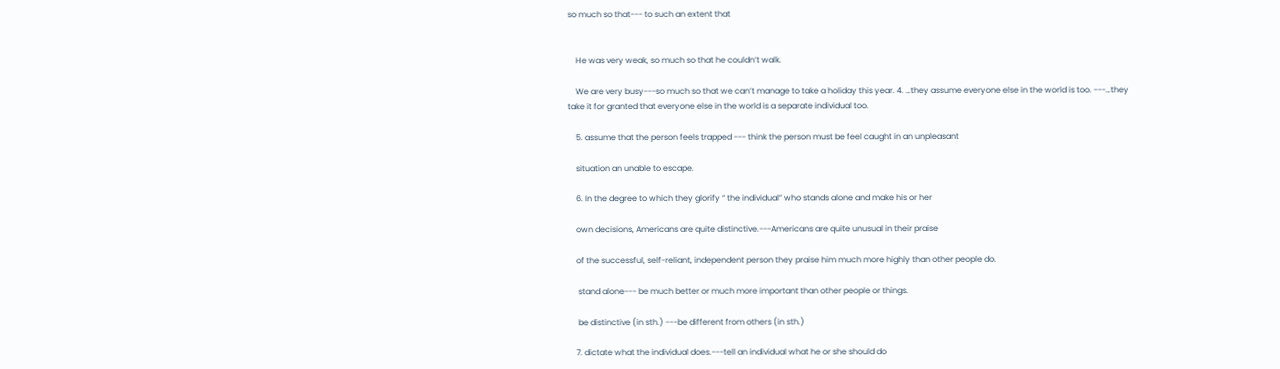so much so that--- to such an extent that


    He was very weak, so much so that he couldn’t walk.

    We are very busy---so much so that we can’t manage to take a holiday this year. 4. …they assume everyone else in the world is too. ---…they take it for granted that everyone else in the world is a separate individual too.

    5. assume that the person feels trapped --- think the person must be feel caught in an unpleasant

    situation an unable to escape.

    6. In the degree to which they glorify “ the individual” who stands alone and make his or her

    own decisions, Americans are quite distinctive.---Americans are quite unusual in their praise

    of the successful, self-reliant, independent person they praise him much more highly than other people do.

     stand alone--- be much better or much more important than other people or things.

     be distinctive (in sth.) ---be different from others (in sth.)

    7. dictate what the individual does.---tell an individual what he or she should do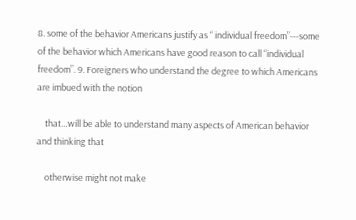8. some of the behavior Americans justify as “ individual freedom”---some of the behavior which Americans have good reason to call “individual freedom”. 9. Foreigners who understand the degree to which Americans are imbued with the notion

    that…will be able to understand many aspects of American behavior and thinking that

    otherwise might not make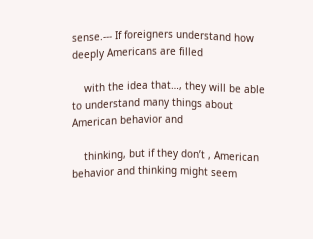sense.--- If foreigners understand how deeply Americans are filled

    with the idea that…, they will be able to understand many things about American behavior and

    thinking, but if they don’t , American behavior and thinking might seem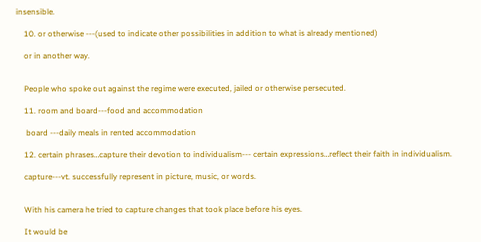insensible.

    10. or otherwise ---(used to indicate other possibilities in addition to what is already mentioned)

    or in another way.


    People who spoke out against the regime were executed, jailed or otherwise persecuted.

    11. room and board---food and accommodation

     board ---daily meals in rented accommodation

    12. certain phrases…capture their devotion to individualism--- certain expressions…reflect their faith in individualism.

    capture---vt. successfully represent in picture, music, or words.


    With his camera he tried to capture changes that took place before his eyes.

    It would be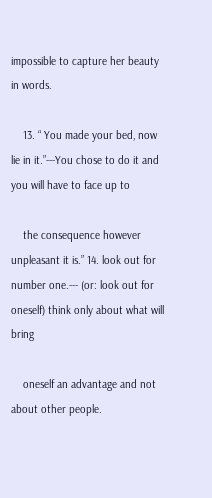impossible to capture her beauty in words.

    13. “ You made your bed, now lie in it.”---You chose to do it and you will have to face up to

    the consequence however unpleasant it is.” 14. look out for number one.--- (or: look out for oneself) think only about what will bring

    oneself an advantage and not about other people.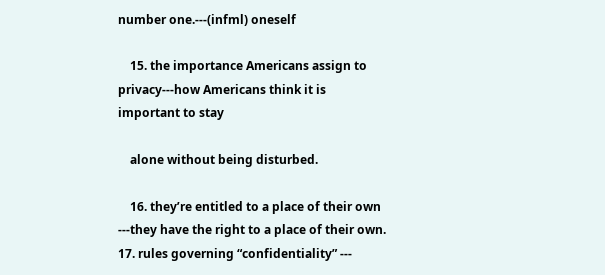number one.---(infml) oneself

    15. the importance Americans assign to privacy---how Americans think it is important to stay

    alone without being disturbed.

    16. they’re entitled to a place of their own ---they have the right to a place of their own. 17. rules governing “confidentiality” ---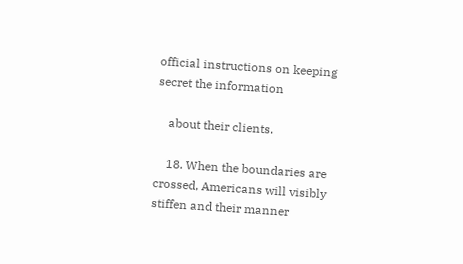official instructions on keeping secret the information

    about their clients.

    18. When the boundaries are crossed, Americans will visibly stiffen and their manner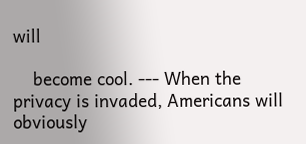will

    become cool. --- When the privacy is invaded, Americans will obviously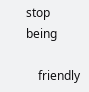stop being

    friendly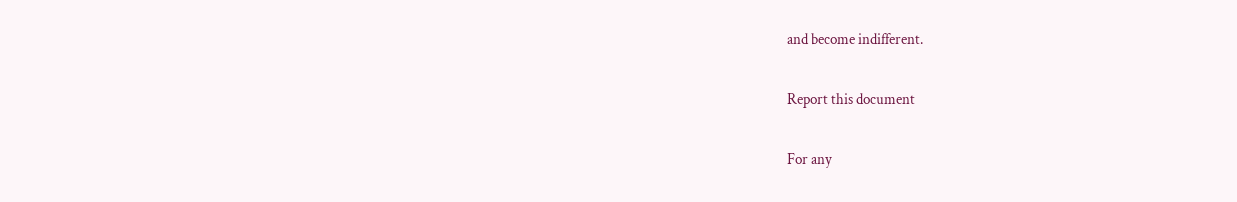and become indifferent.

Report this document

For any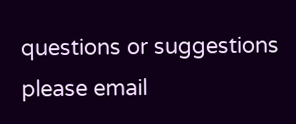questions or suggestions please email